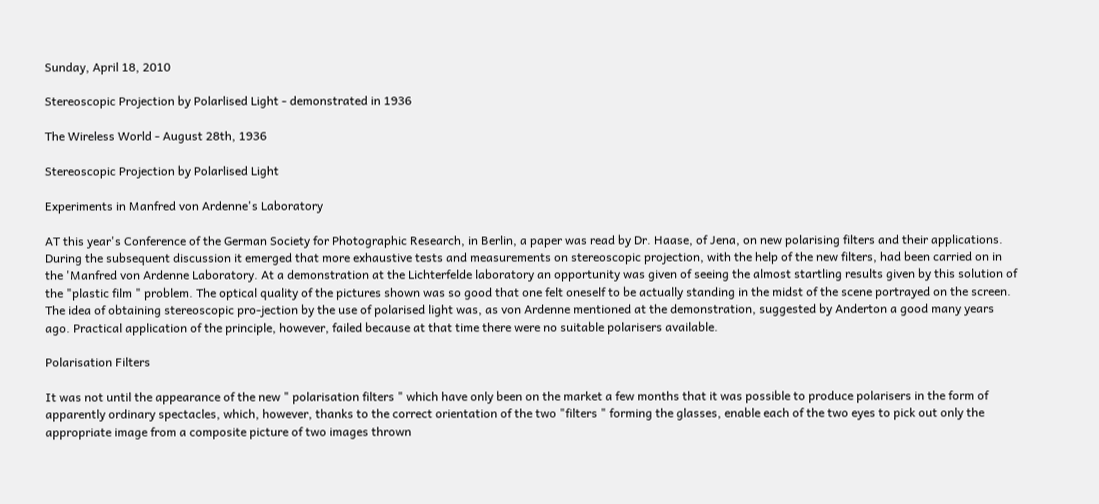Sunday, April 18, 2010

Stereoscopic Projection by Polarlised Light - demonstrated in 1936

The Wireless World - August 28th, 1936

Stereoscopic Projection by Polarlised Light

Experiments in Manfred von Ardenne's Laboratory

AT this year's Conference of the German Society for Photographic Research, in Berlin, a paper was read by Dr. Haase, of Jena, on new polarising filters and their applications. During the subsequent discussion it emerged that more exhaustive tests and measurements on stereoscopic projection, with the help of the new filters, had been carried on in the 'Manfred von Ardenne Laboratory. At a demonstration at the Lichterfelde laboratory an opportunity was given of seeing the almost startling results given by this solution of the "plastic film " problem. The optical quality of the pictures shown was so good that one felt oneself to be actually standing in the midst of the scene portrayed on the screen.
The idea of obtaining stereoscopic pro-jection by the use of polarised light was, as von Ardenne mentioned at the demonstration, suggested by Anderton a good many years ago. Practical application of the principle, however, failed because at that time there were no suitable polarisers available.

Polarisation Filters

It was not until the appearance of the new " polarisation filters " which have only been on the market a few months that it was possible to produce polarisers in the form of apparently ordinary spectacles, which, however, thanks to the correct orientation of the two "filters " forming the glasses, enable each of the two eyes to pick out only the appropriate image from a composite picture of two images thrown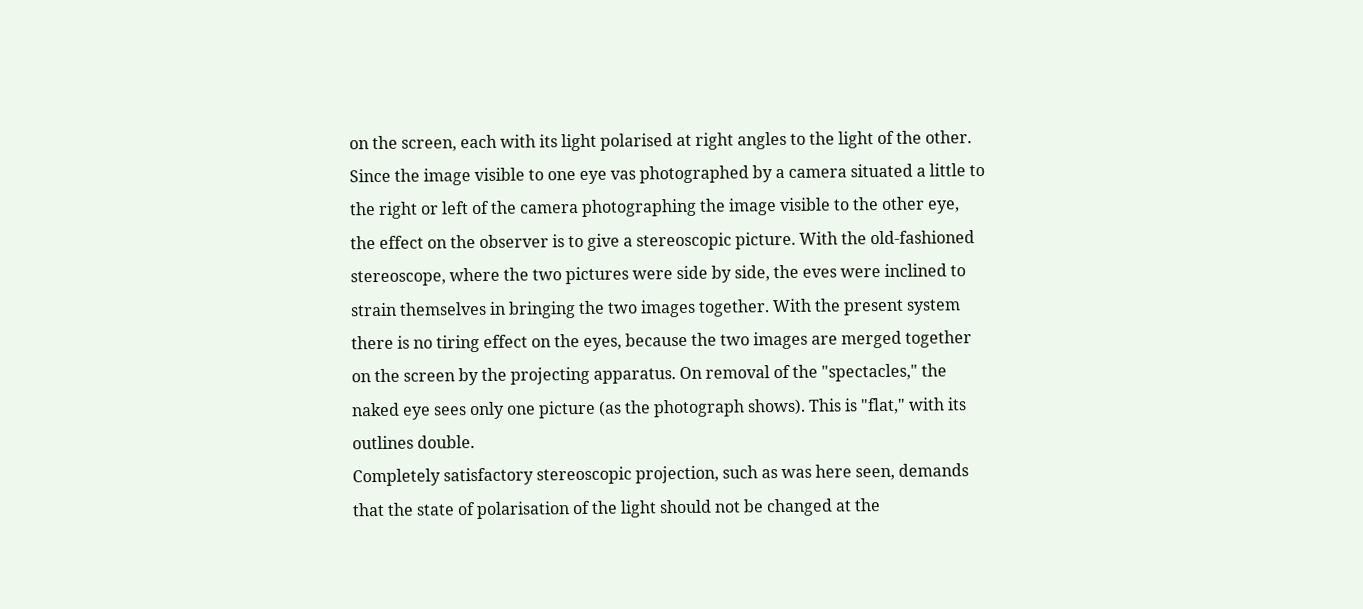on the screen, each with its light polarised at right angles to the light of the other. Since the image visible to one eye vas photographed by a camera situated a little to the right or left of the camera photographing the image visible to the other eye, the effect on the observer is to give a stereoscopic picture. With the old-fashioned stereoscope, where the two pictures were side by side, the eves were inclined to strain themselves in bringing the two images together. With the present system there is no tiring effect on the eyes, because the two images are merged together on the screen by the projecting apparatus. On removal of the "spectacles," the naked eye sees only one picture (as the photograph shows). This is "flat," with its outlines double.
Completely satisfactory stereoscopic projection, such as was here seen, demands that the state of polarisation of the light should not be changed at the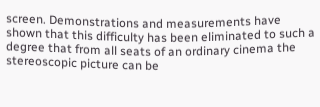screen. Demonstrations and measurements have shown that this difficulty has been eliminated to such a degree that from all seats of an ordinary cinema the stereoscopic picture can be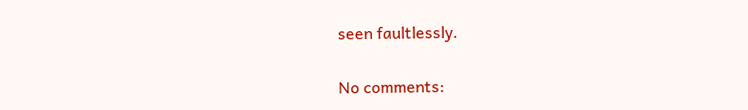seen faultlessly.

No comments: